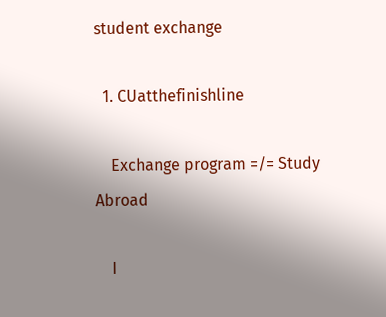student exchange

  1. CUatthefinishline

    Exchange program =/= Study Abroad

    I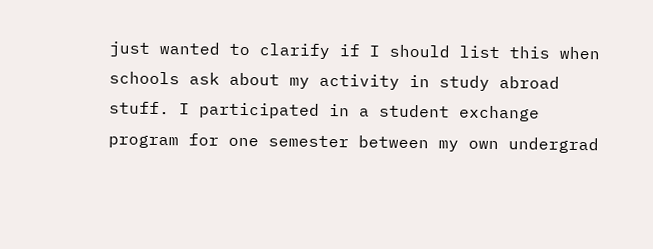just wanted to clarify if I should list this when schools ask about my activity in study abroad stuff. I participated in a student exchange program for one semester between my own undergrad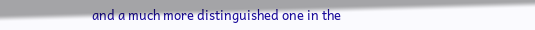and a much more distinguished one in the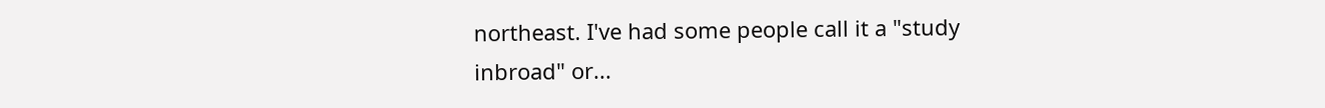northeast. I've had some people call it a "study inbroad" or...